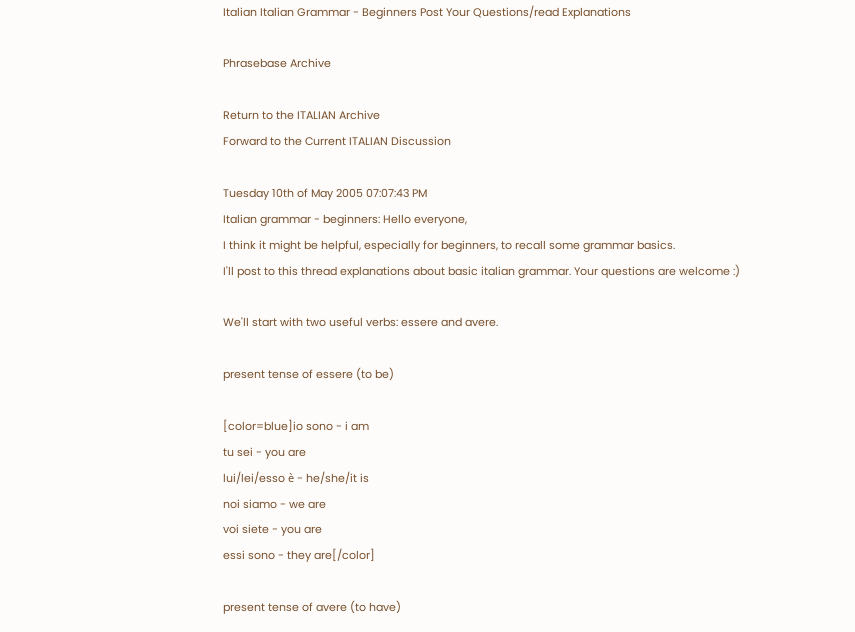Italian Italian Grammar - Beginners Post Your Questions/read Explanations

Phrasebase Archive

Return to the ITALIAN Archive
Forward to the Current ITALIAN Discussion

Tuesday 10th of May 2005 07:07:43 PM
Italian grammar - beginners: Hello everyone,
I think it might be helpful, especially for beginners, to recall some grammar basics.
I'll post to this thread explanations about basic italian grammar. Your questions are welcome :)

We'll start with two useful verbs: essere and avere.

present tense of essere (to be)

[color=blue]io sono - i am
tu sei - you are
lui/lei/esso è - he/she/it is
noi siamo - we are
voi siete - you are
essi sono - they are[/color]

present tense of avere (to have)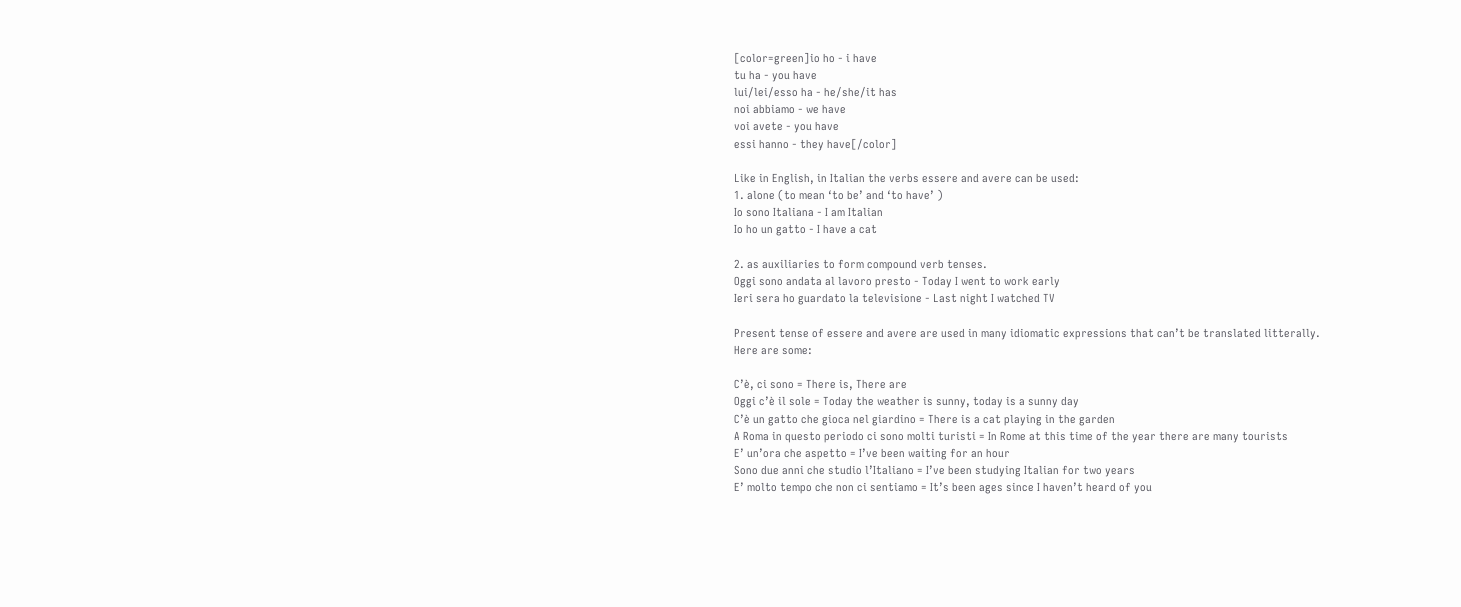[color=green]io ho - i have
tu ha - you have
lui/lei/esso ha - he/she/it has
noi abbiamo - we have
voi avete - you have
essi hanno - they have[/color]

Like in English, in Italian the verbs essere and avere can be used:
1. alone (to mean ‘to be’ and ‘to have’ )
Io sono Italiana - I am Italian
Io ho un gatto - I have a cat

2. as auxiliaries to form compound verb tenses.
Oggi sono andata al lavoro presto - Today I went to work early
Ieri sera ho guardato la televisione - Last night I watched TV

Present tense of essere and avere are used in many idiomatic expressions that can’t be translated litterally.
Here are some:

C’è, ci sono = There is, There are
Oggi c’è il sole = Today the weather is sunny, today is a sunny day
C’è un gatto che gioca nel giardino = There is a cat playing in the garden
A Roma in questo periodo ci sono molti turisti = In Rome at this time of the year there are many tourists
E’ un’ora che aspetto = I’ve been waiting for an hour
Sono due anni che studio l’Italiano = I’ve been studying Italian for two years
E’ molto tempo che non ci sentiamo = It’s been ages since I haven’t heard of you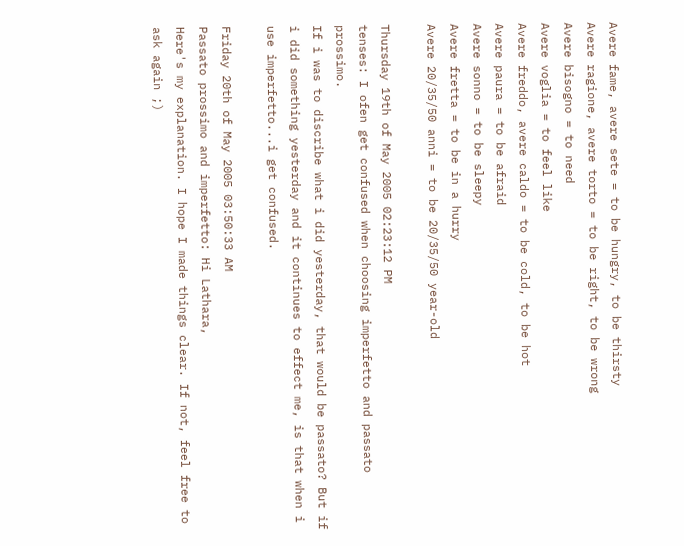Avere fame, avere sete = to be hungry, to be thirsty
Avere ragione, avere torto = to be right, to be wrong
Avere bisogno = to need
Avere voglia = to feel like
Avere freddo, avere caldo = to be cold, to be hot
Avere paura = to be afraid
Avere sonno = to be sleepy
Avere fretta = to be in a hurry
Avere 20/35/50 anni = to be 20/35/50 year-old

Thursday 19th of May 2005 02:23:12 PM
tenses: I ofen get confused when choosing imperfetto and passato prossimo.
If i was to discribe what i did yesterday, that would be passato? But if i did something yesterday and it continues to effect me, is that when i use imperfetto...i get confused.

Friday 20th of May 2005 03:50:33 AM
Passato prossimo and imperfetto: Hi Lathara,
Here's my explanation. I hope I made things clear. If not, feel free to ask again ;)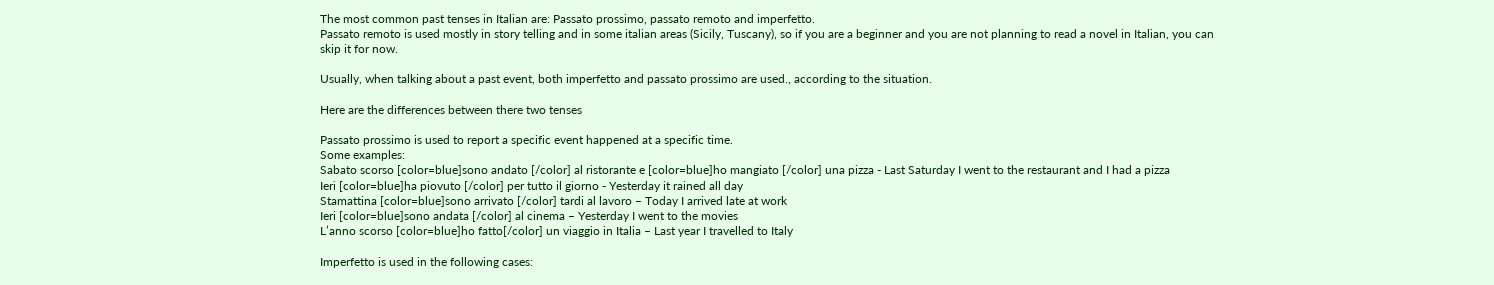The most common past tenses in Italian are: Passato prossimo, passato remoto and imperfetto.
Passato remoto is used mostly in story telling and in some italian areas (Sicily, Tuscany), so if you are a beginner and you are not planning to read a novel in Italian, you can skip it for now.

Usually, when talking about a past event, both imperfetto and passato prossimo are used., according to the situation.

Here are the differences between there two tenses

Passato prossimo is used to report a specific event happened at a specific time.
Some examples:
Sabato scorso [color=blue]sono andato [/color] al ristorante e [color=blue]ho mangiato [/color] una pizza - Last Saturday I went to the restaurant and I had a pizza
Ieri [color=blue]ha piovuto [/color] per tutto il giorno - Yesterday it rained all day
Stamattina [color=blue]sono arrivato [/color] tardi al lavoro – Today I arrived late at work
Ieri [color=blue]sono andata [/color] al cinema – Yesterday I went to the movies
L’anno scorso [color=blue]ho fatto[/color] un viaggio in Italia – Last year I travelled to Italy

Imperfetto is used in the following cases: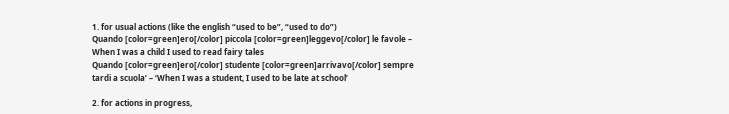1. for usual actions (like the english “used to be”, “used to do”)
Quando [color=green]ero[/color] piccola [color=green]leggevo[/color] le favole – When I was a child I used to read fairy tales
Quando [color=green]ero[/color] studente [color=green]arrivavo[/color] sempre tardi a scuola’ – ‘When I was a student, I used to be late at school’

2. for actions in progress,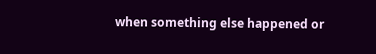when something else happened or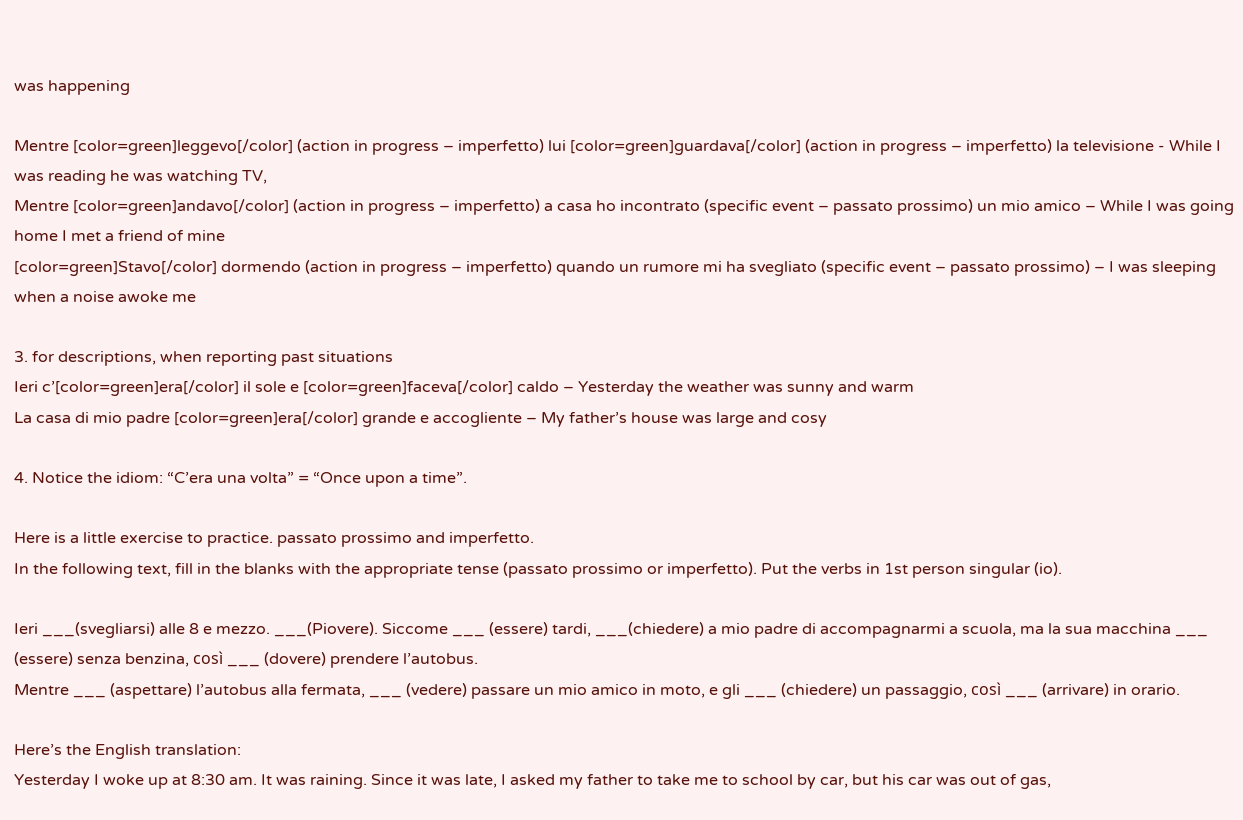was happening

Mentre [color=green]leggevo[/color] (action in progress – imperfetto) lui [color=green]guardava[/color] (action in progress – imperfetto) la televisione - While I was reading he was watching TV,
Mentre [color=green]andavo[/color] (action in progress – imperfetto) a casa ho incontrato (specific event – passato prossimo) un mio amico – While I was going home I met a friend of mine
[color=green]Stavo[/color] dormendo (action in progress – imperfetto) quando un rumore mi ha svegliato (specific event – passato prossimo) – I was sleeping when a noise awoke me

3. for descriptions, when reporting past situations
Ieri c’[color=green]era[/color] il sole e [color=green]faceva[/color] caldo – Yesterday the weather was sunny and warm
La casa di mio padre [color=green]era[/color] grande e accogliente – My father’s house was large and cosy

4. Notice the idiom: “C’era una volta” = “Once upon a time”.

Here is a little exercise to practice. passato prossimo and imperfetto.
In the following text, fill in the blanks with the appropriate tense (passato prossimo or imperfetto). Put the verbs in 1st person singular (io).

Ieri ___(svegliarsi) alle 8 e mezzo. ___(Piovere). Siccome ___ (essere) tardi, ___(chiedere) a mio padre di accompagnarmi a scuola, ma la sua macchina ___ (essere) senza benzina, così ___ (dovere) prendere l’autobus.
Mentre ___ (aspettare) l’autobus alla fermata, ___ (vedere) passare un mio amico in moto, e gli ___ (chiedere) un passaggio, così ___ (arrivare) in orario.

Here’s the English translation:
Yesterday I woke up at 8:30 am. It was raining. Since it was late, I asked my father to take me to school by car, but his car was out of gas,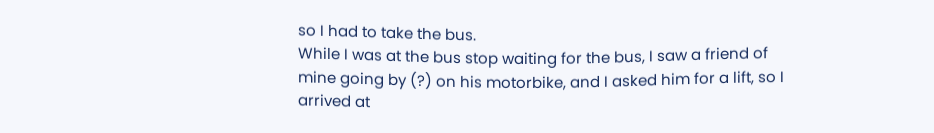so I had to take the bus.
While I was at the bus stop waiting for the bus, I saw a friend of mine going by (?) on his motorbike, and I asked him for a lift, so I arrived at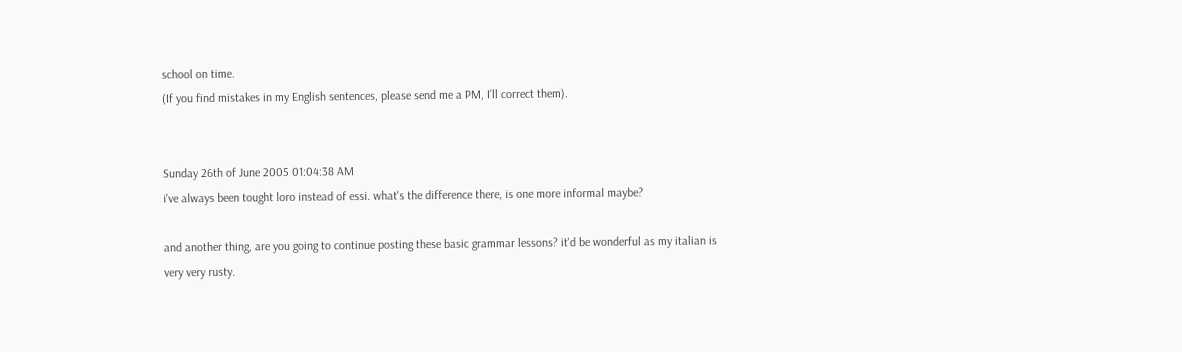school on time.
(If you find mistakes in my English sentences, please send me a PM, I’ll correct them).


Sunday 26th of June 2005 01:04:38 AM
i've always been tought loro instead of essi. what's the difference there, is one more informal maybe?

and another thing, are you going to continue posting these basic grammar lessons? it'd be wonderful as my italian is very very rusty.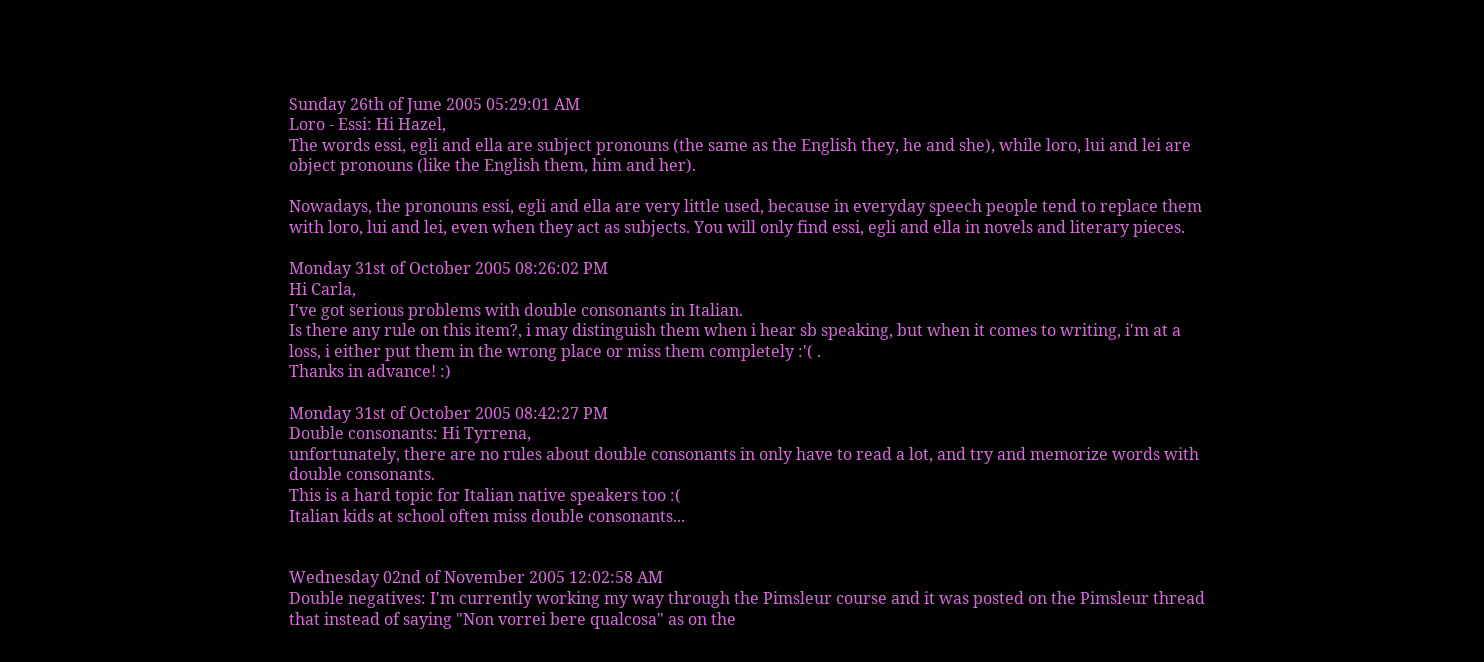Sunday 26th of June 2005 05:29:01 AM
Loro - Essi: Hi Hazel,
The words essi, egli and ella are subject pronouns (the same as the English they, he and she), while loro, lui and lei are object pronouns (like the English them, him and her).

Nowadays, the pronouns essi, egli and ella are very little used, because in everyday speech people tend to replace them with loro, lui and lei, even when they act as subjects. You will only find essi, egli and ella in novels and literary pieces.

Monday 31st of October 2005 08:26:02 PM
Hi Carla,
I've got serious problems with double consonants in Italian.
Is there any rule on this item?, i may distinguish them when i hear sb speaking, but when it comes to writing, i'm at a loss, i either put them in the wrong place or miss them completely :'( .
Thanks in advance! :)

Monday 31st of October 2005 08:42:27 PM
Double consonants: Hi Tyrrena,
unfortunately, there are no rules about double consonants in only have to read a lot, and try and memorize words with double consonants.
This is a hard topic for Italian native speakers too :(
Italian kids at school often miss double consonants...


Wednesday 02nd of November 2005 12:02:58 AM
Double negatives: I'm currently working my way through the Pimsleur course and it was posted on the Pimsleur thread that instead of saying "Non vorrei bere qualcosa" as on the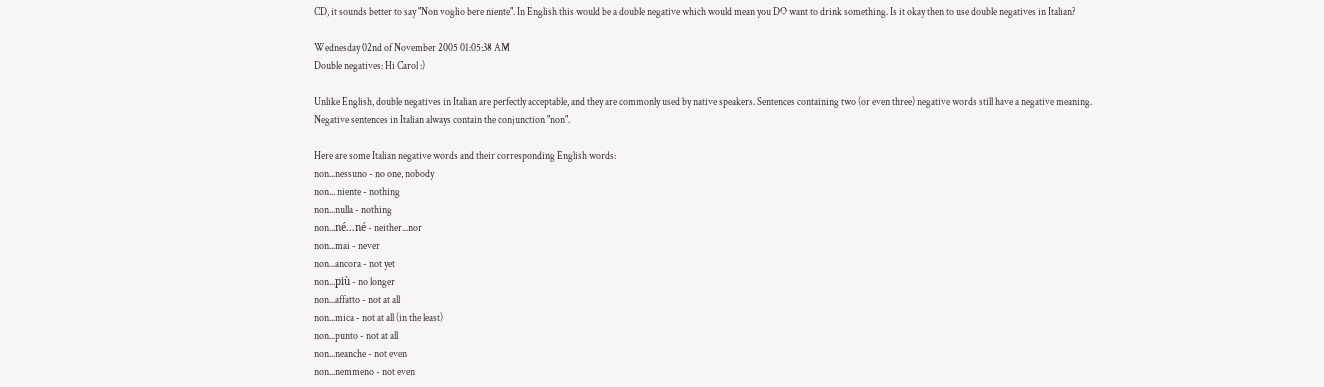CD, it sounds better to say "Non voglio bere niente". In English this would be a double negative which would mean you DO want to drink something. Is it okay then to use double negatives in Italian?

Wednesday 02nd of November 2005 01:05:38 AM
Double negatives: Hi Carol :)

Unlike English, double negatives in Italian are perfectly acceptable, and they are commonly used by native speakers. Sentences containing two (or even three) negative words still have a negative meaning.
Negative sentences in Italian always contain the conjunction "non".

Here are some Italian negative words and their corresponding English words:
non...nessuno - no one, nobody
non... niente - nothing
non...nulla - nothing
non...né...né - neither...nor
non...mai - never
non...ancora - not yet
non...più - no longer
non...affatto - not at all
non...mica - not at all (in the least)
non...punto - not at all
non...neanche - not even
non...nemmeno - not even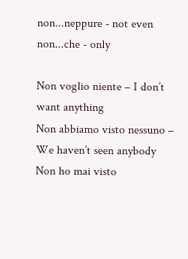non...neppure - not even
non...che - only

Non voglio niente – I don’t want anything
Non abbiamo visto nessuno – We haven’t seen anybody
Non ho mai visto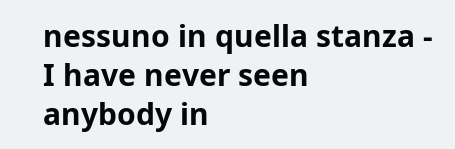nessuno in quella stanza - I have never seen anybody in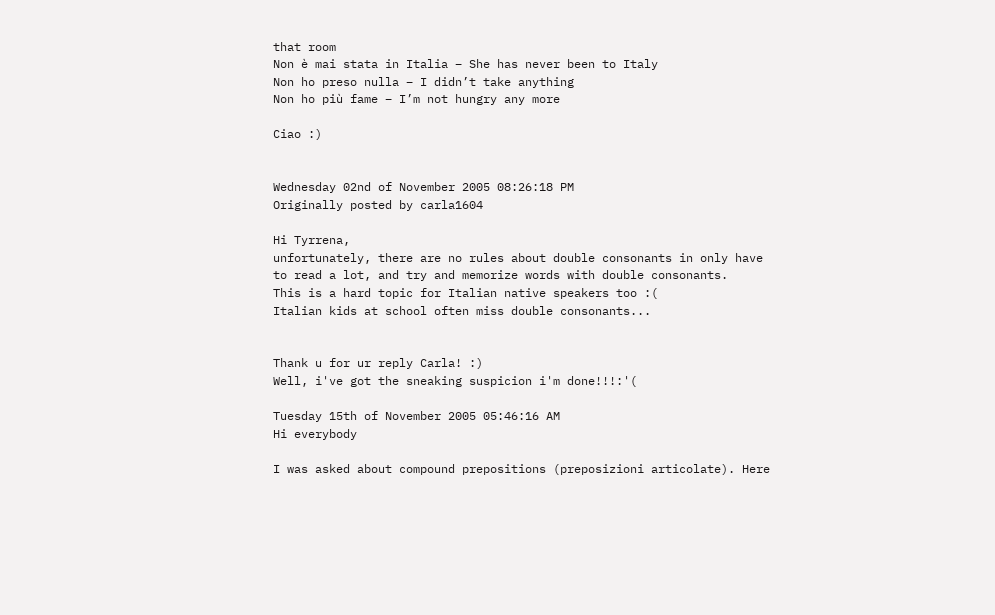that room
Non è mai stata in Italia – She has never been to Italy
Non ho preso nulla – I didn’t take anything
Non ho più fame – I’m not hungry any more

Ciao :)


Wednesday 02nd of November 2005 08:26:18 PM
Originally posted by carla1604

Hi Tyrrena,
unfortunately, there are no rules about double consonants in only have to read a lot, and try and memorize words with double consonants.
This is a hard topic for Italian native speakers too :(
Italian kids at school often miss double consonants...


Thank u for ur reply Carla! :)
Well, i've got the sneaking suspicion i'm done!!!:'(

Tuesday 15th of November 2005 05:46:16 AM
Hi everybody

I was asked about compound prepositions (preposizioni articolate). Here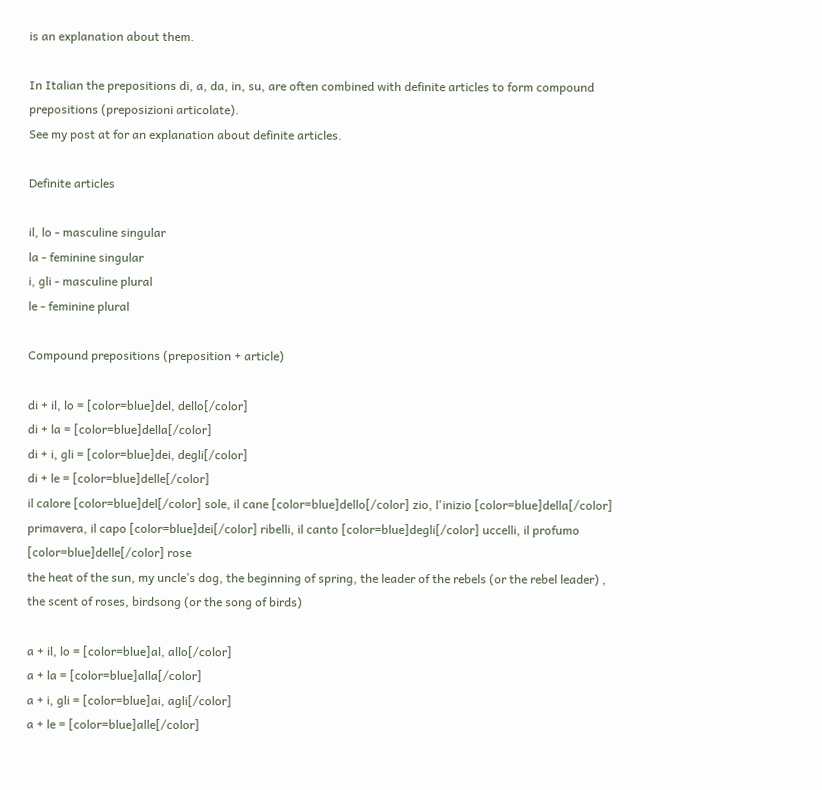is an explanation about them.

In Italian the prepositions di, a, da, in, su, are often combined with definite articles to form compound prepositions (preposizioni articolate).
See my post at for an explanation about definite articles.

Definite articles

il, lo - masculine singular
la - feminine singular
i, gli - masculine plural
le - feminine plural

Compound prepositions (preposition + article)

di + il, lo = [color=blue]del, dello[/color]
di + la = [color=blue]della[/color]
di + i, gli = [color=blue]dei, degli[/color]
di + le = [color=blue]delle[/color]
il calore [color=blue]del[/color] sole, il cane [color=blue]dello[/color] zio, l'inizio [color=blue]della[/color] primavera, il capo [color=blue]dei[/color] ribelli, il canto [color=blue]degli[/color] uccelli, il profumo [color=blue]delle[/color] rose
the heat of the sun, my uncle’s dog, the beginning of spring, the leader of the rebels (or the rebel leader) , the scent of roses, birdsong (or the song of birds)

a + il, lo = [color=blue]al, allo[/color]
a + la = [color=blue]alla[/color]
a + i, gli = [color=blue]ai, agli[/color]
a + le = [color=blue]alle[/color]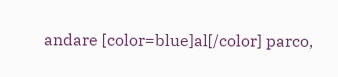andare [color=blue]al[/color] parco,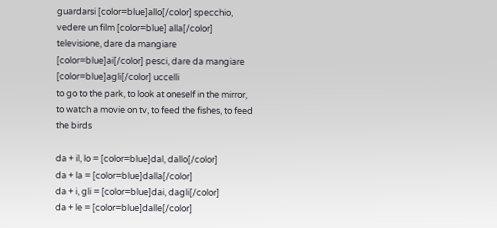guardarsi [color=blue]allo[/color] specchio, vedere un film [color=blue] alla[/color] televisione, dare da mangiare [color=blue]ai[/color] pesci, dare da mangiare [color=blue]agli[/color] uccelli
to go to the park, to look at oneself in the mirror, to watch a movie on tv, to feed the fishes, to feed the birds

da + il, lo = [color=blue]dal, dallo[/color]
da + la = [color=blue]dalla[/color]
da + i, gli = [color=blue]dai, dagli[/color]
da + le = [color=blue]dalle[/color]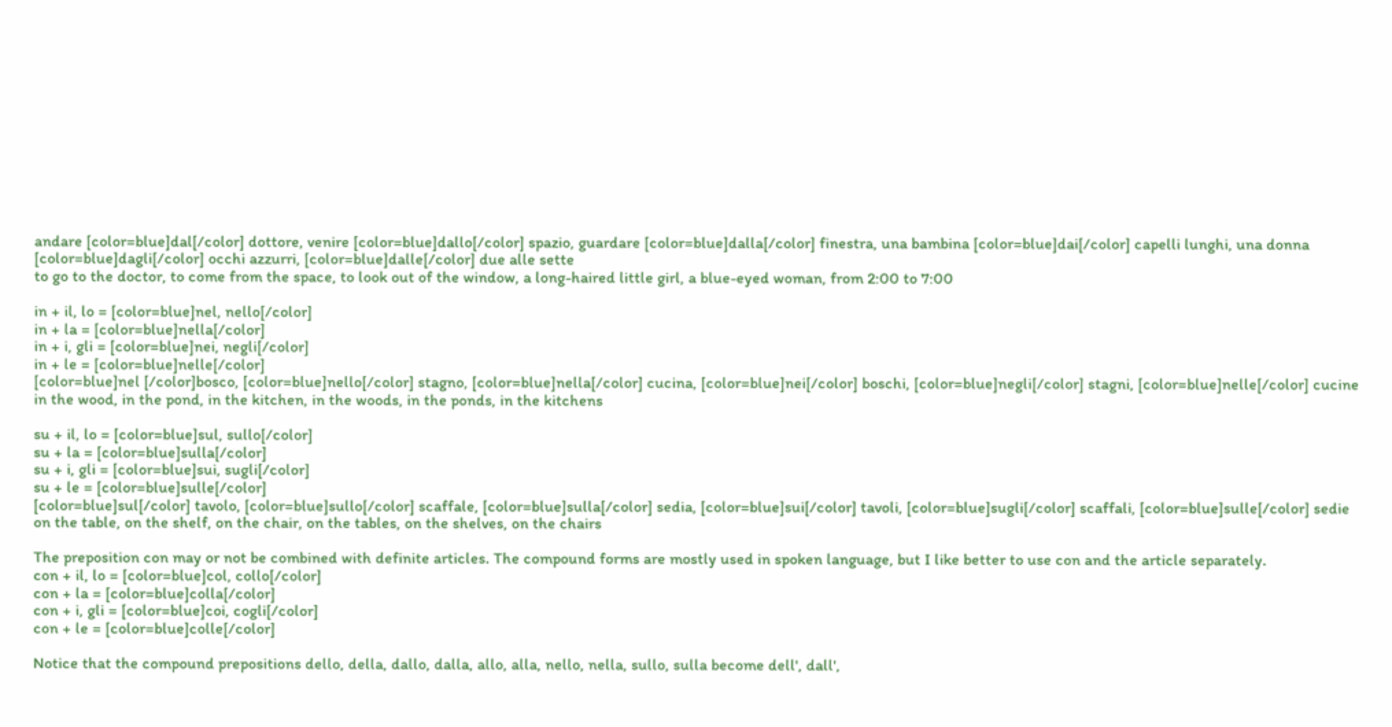andare [color=blue]dal[/color] dottore, venire [color=blue]dallo[/color] spazio, guardare [color=blue]dalla[/color] finestra, una bambina [color=blue]dai[/color] capelli lunghi, una donna [color=blue]dagli[/color] occhi azzurri, [color=blue]dalle[/color] due alle sette
to go to the doctor, to come from the space, to look out of the window, a long-haired little girl, a blue-eyed woman, from 2:00 to 7:00

in + il, lo = [color=blue]nel, nello[/color]
in + la = [color=blue]nella[/color]
in + i, gli = [color=blue]nei, negli[/color]
in + le = [color=blue]nelle[/color]
[color=blue]nel [/color]bosco, [color=blue]nello[/color] stagno, [color=blue]nella[/color] cucina, [color=blue]nei[/color] boschi, [color=blue]negli[/color] stagni, [color=blue]nelle[/color] cucine
in the wood, in the pond, in the kitchen, in the woods, in the ponds, in the kitchens

su + il, lo = [color=blue]sul, sullo[/color]
su + la = [color=blue]sulla[/color]
su + i, gli = [color=blue]sui, sugli[/color]
su + le = [color=blue]sulle[/color]
[color=blue]sul[/color] tavolo, [color=blue]sullo[/color] scaffale, [color=blue]sulla[/color] sedia, [color=blue]sui[/color] tavoli, [color=blue]sugli[/color] scaffali, [color=blue]sulle[/color] sedie
on the table, on the shelf, on the chair, on the tables, on the shelves, on the chairs

The preposition con may or not be combined with definite articles. The compound forms are mostly used in spoken language, but I like better to use con and the article separately.
con + il, lo = [color=blue]col, collo[/color]
con + la = [color=blue]colla[/color]
con + i, gli = [color=blue]coi, cogli[/color]
con + le = [color=blue]colle[/color]

Notice that the compound prepositions dello, della, dallo, dalla, allo, alla, nello, nella, sullo, sulla become dell', dall',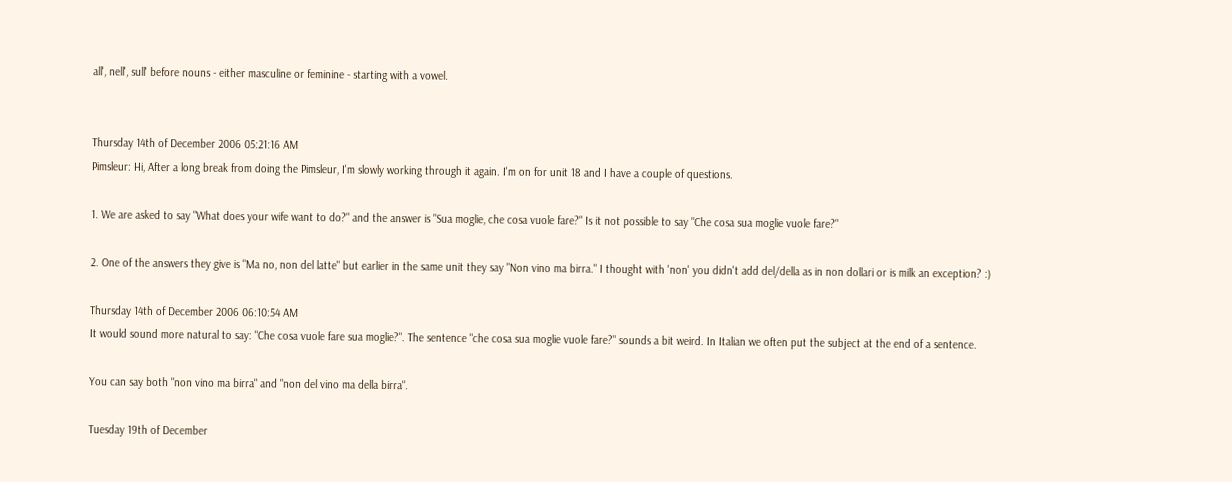all', nell', sull' before nouns - either masculine or feminine - starting with a vowel.


Thursday 14th of December 2006 05:21:16 AM
Pimsleur: Hi, After a long break from doing the Pimsleur, I'm slowly working through it again. I'm on for unit 18 and I have a couple of questions.

1. We are asked to say "What does your wife want to do?" and the answer is "Sua moglie, che cosa vuole fare?" Is it not possible to say "Che cosa sua moglie vuole fare?"

2. One of the answers they give is "Ma no, non del latte" but earlier in the same unit they say "Non vino ma birra." I thought with 'non' you didn't add del/della as in non dollari or is milk an exception? :)

Thursday 14th of December 2006 06:10:54 AM
It would sound more natural to say: "Che cosa vuole fare sua moglie?". The sentence "che cosa sua moglie vuole fare?" sounds a bit weird. In Italian we often put the subject at the end of a sentence.

You can say both "non vino ma birra" and "non del vino ma della birra".

Tuesday 19th of December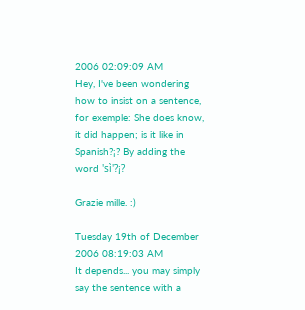2006 02:09:09 AM
Hey, I've been wondering how to insist on a sentence, for exemple: She does know, it did happen; is it like in Spanish?¡? By adding the word 'sì'?¡?

Grazie mille. :)

Tuesday 19th of December 2006 08:19:03 AM
It depends... you may simply say the sentence with a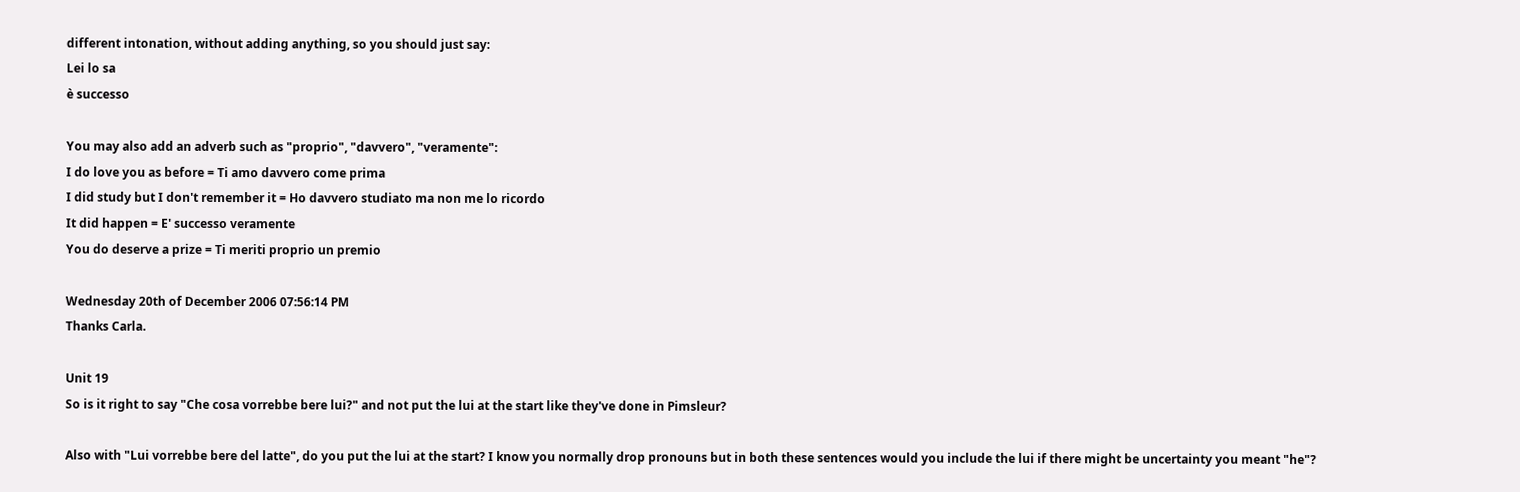different intonation, without adding anything, so you should just say:
Lei lo sa
è successo

You may also add an adverb such as "proprio", "davvero", "veramente":
I do love you as before = Ti amo davvero come prima
I did study but I don't remember it = Ho davvero studiato ma non me lo ricordo
It did happen = E' successo veramente
You do deserve a prize = Ti meriti proprio un premio

Wednesday 20th of December 2006 07:56:14 PM
Thanks Carla.

Unit 19
So is it right to say "Che cosa vorrebbe bere lui?" and not put the lui at the start like they've done in Pimsleur?

Also with "Lui vorrebbe bere del latte", do you put the lui at the start? I know you normally drop pronouns but in both these sentences would you include the lui if there might be uncertainty you meant "he"?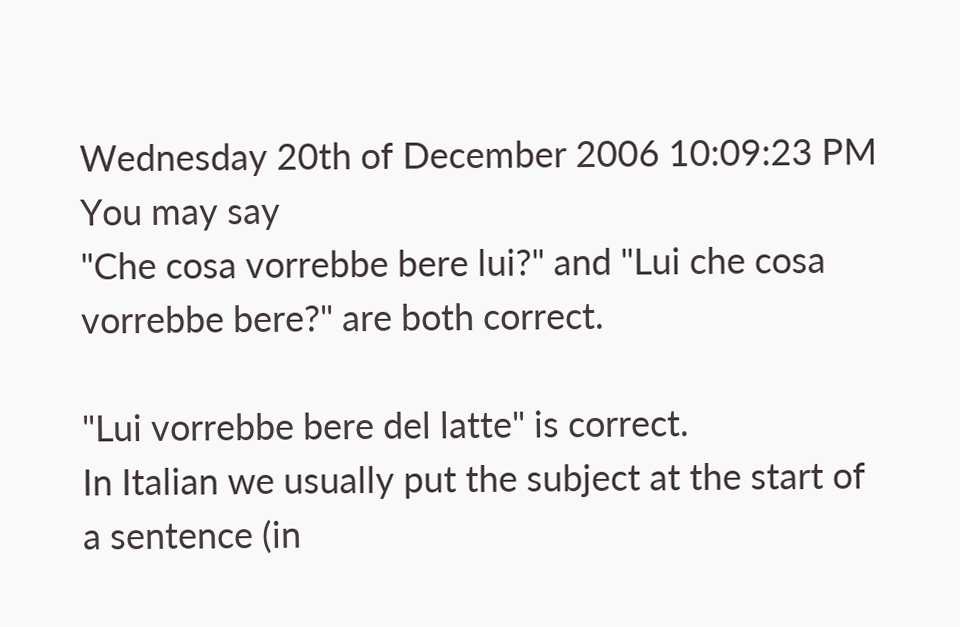Wednesday 20th of December 2006 10:09:23 PM
You may say
"Che cosa vorrebbe bere lui?" and "Lui che cosa vorrebbe bere?" are both correct.

"Lui vorrebbe bere del latte" is correct.
In Italian we usually put the subject at the start of a sentence (in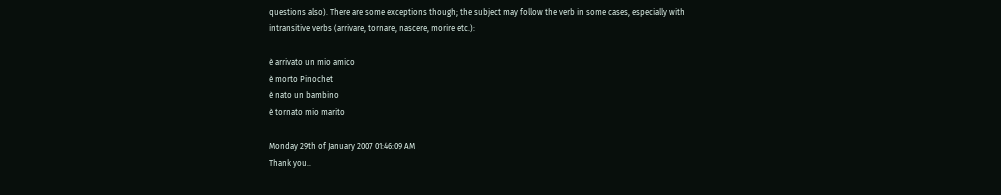questions also). There are some exceptions though; the subject may follow the verb in some cases, especially with intransitive verbs (arrivare, tornare, nascere, morire etc.):

è arrivato un mio amico
è morto Pinochet
è nato un bambino
è tornato mio marito

Monday 29th of January 2007 01:46:09 AM
Thank you..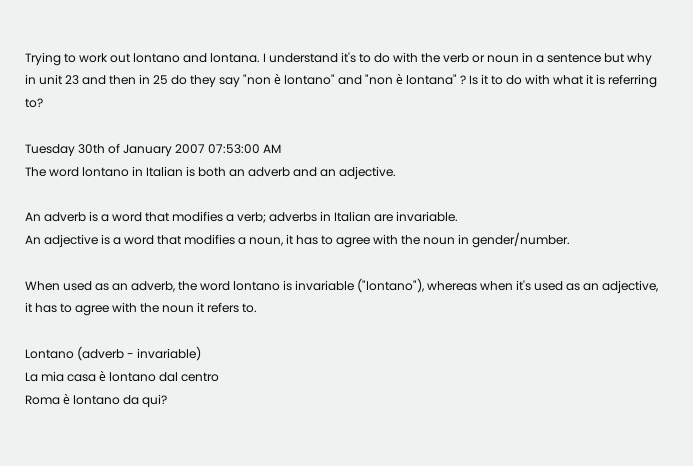Trying to work out lontano and lontana. I understand it's to do with the verb or noun in a sentence but why in unit 23 and then in 25 do they say "non è lontano" and "non è lontana" ? Is it to do with what it is referring to?

Tuesday 30th of January 2007 07:53:00 AM
The word lontano in Italian is both an adverb and an adjective.

An adverb is a word that modifies a verb; adverbs in Italian are invariable.
An adjective is a word that modifies a noun, it has to agree with the noun in gender/number.

When used as an adverb, the word lontano is invariable ("lontano"), whereas when it's used as an adjective, it has to agree with the noun it refers to.

Lontano (adverb - invariable)
La mia casa è lontano dal centro
Roma è lontano da qui?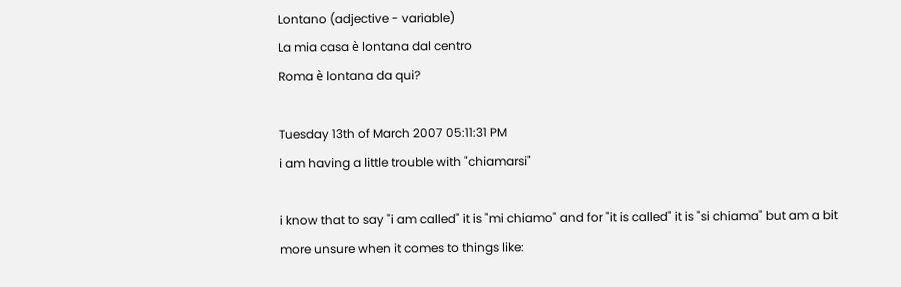Lontano (adjective - variable)
La mia casa è lontana dal centro
Roma è lontana da qui?

Tuesday 13th of March 2007 05:11:31 PM
i am having a little trouble with "chiamarsi"

i know that to say "i am called" it is "mi chiamo" and for "it is called" it is "si chiama" but am a bit more unsure when it comes to things like: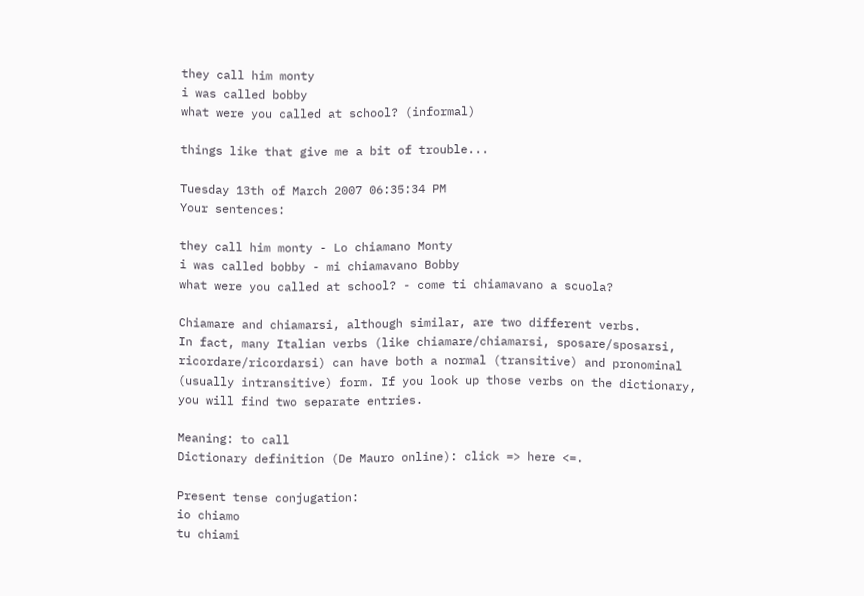they call him monty
i was called bobby
what were you called at school? (informal)

things like that give me a bit of trouble...

Tuesday 13th of March 2007 06:35:34 PM
Your sentences:

they call him monty - Lo chiamano Monty
i was called bobby - mi chiamavano Bobby
what were you called at school? - come ti chiamavano a scuola?

Chiamare and chiamarsi, although similar, are two different verbs.
In fact, many Italian verbs (like chiamare/chiamarsi, sposare/sposarsi, ricordare/ricordarsi) can have both a normal (transitive) and pronominal (usually intransitive) form. If you look up those verbs on the dictionary, you will find two separate entries.

Meaning: to call
Dictionary definition (De Mauro online): click => here <=.

Present tense conjugation:
io chiamo
tu chiami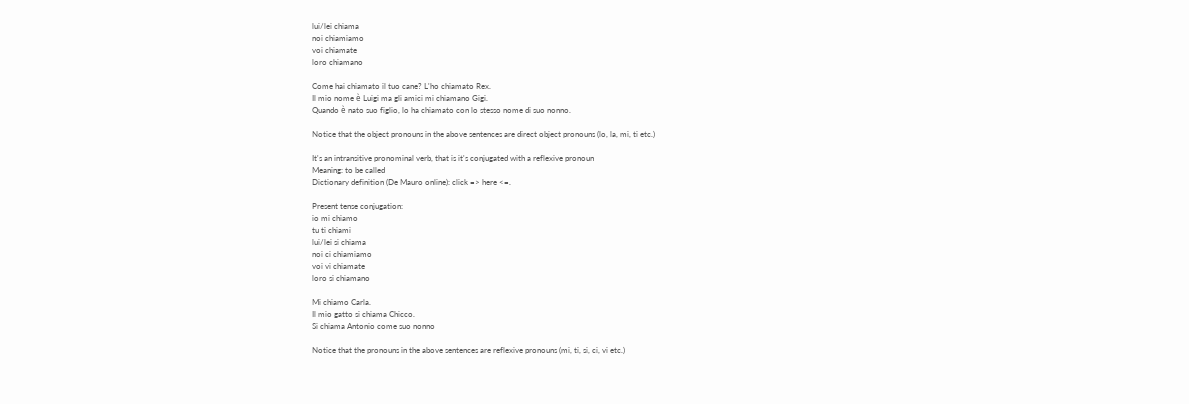lui/lei chiama
noi chiamiamo
voi chiamate
loro chiamano

Come hai chiamato il tuo cane? L'ho chiamato Rex.
Il mio nome è Luigi ma gli amici mi chiamano Gigi.
Quando è nato suo figlio, lo ha chiamato con lo stesso nome di suo nonno.

Notice that the object pronouns in the above sentences are direct object pronouns (lo, la, mi, ti etc.)

It's an intransitive pronominal verb, that is it's conjugated with a reflexive pronoun
Meaning: to be called
Dictionary definition (De Mauro online): click => here <=.

Present tense conjugation:
io mi chiamo
tu ti chiami
lui/lei si chiama
noi ci chiamiamo
voi vi chiamate
loro si chiamano

Mi chiamo Carla.
Il mio gatto si chiama Chicco.
Si chiama Antonio come suo nonno

Notice that the pronouns in the above sentences are reflexive pronouns (mi, ti, si, ci, vi etc.)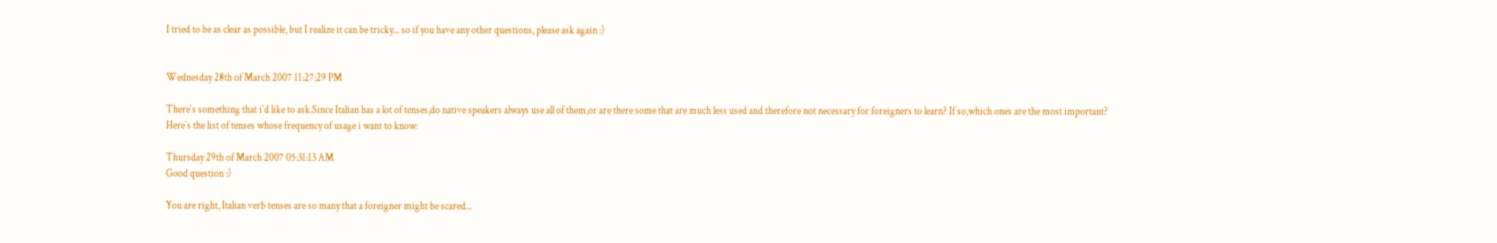I tried to be as clear as possible, but I realize it can be tricky... so if you have any other questions, please ask again :)


Wednesday 28th of March 2007 11:27:29 PM

There`s something that i`d like to ask.Since Italian has a lot of tenses,do native speakers always use all of them,or are there some that are much less used and therefore not necessary for foreigners to learn? If so,which ones are the most important?
Here`s the list of tenses whose frequency of usage i want to know:

Thursday 29th of March 2007 05:31:13 AM
Good question :)

You are right, Italian verb tenses are so many that a foreigner might be scared...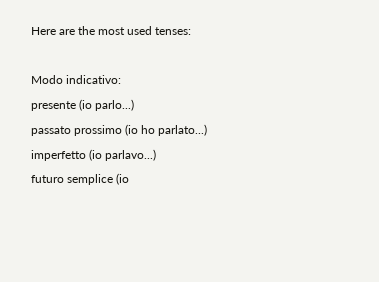Here are the most used tenses:

Modo indicativo:
presente (io parlo...)
passato prossimo (io ho parlato...)
imperfetto (io parlavo...)
futuro semplice (io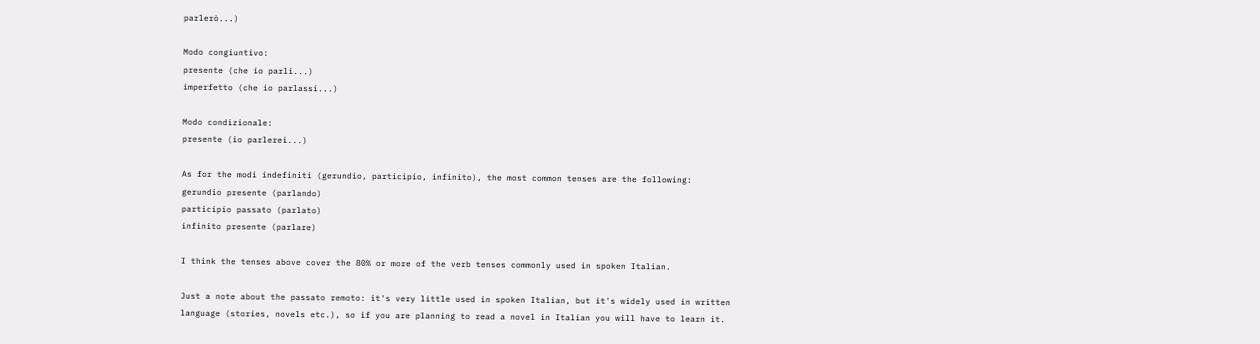parlerò...)

Modo congiuntivo:
presente (che io parli...)
imperfetto (che io parlassi...)

Modo condizionale:
presente (io parlerei...)

As for the modi indefiniti (gerundio, participio, infinito), the most common tenses are the following:
gerundio presente (parlando)
participio passato (parlato)
infinito presente (parlare)

I think the tenses above cover the 80% or more of the verb tenses commonly used in spoken Italian.

Just a note about the passato remoto: it's very little used in spoken Italian, but it's widely used in written language (stories, novels etc.), so if you are planning to read a novel in Italian you will have to learn it.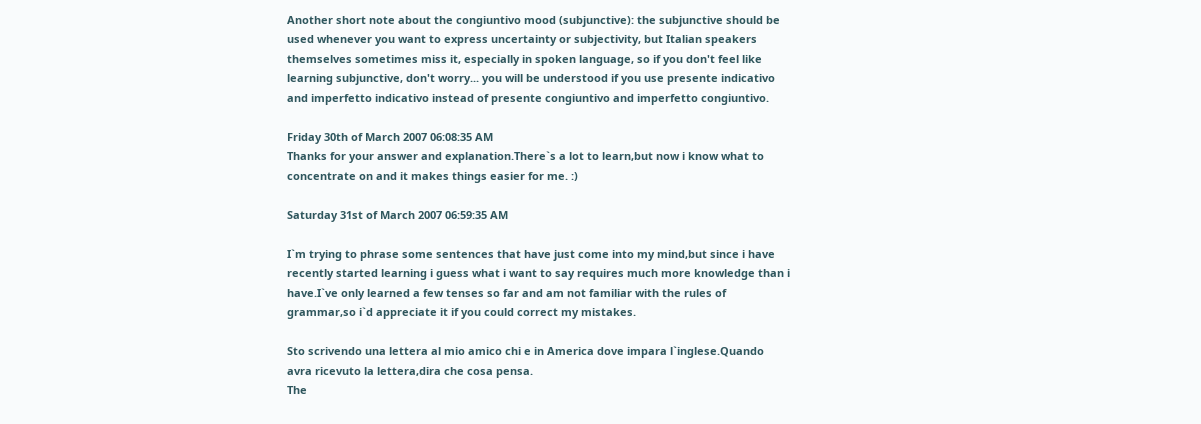Another short note about the congiuntivo mood (subjunctive): the subjunctive should be used whenever you want to express uncertainty or subjectivity, but Italian speakers themselves sometimes miss it, especially in spoken language, so if you don't feel like learning subjunctive, don't worry... you will be understood if you use presente indicativo and imperfetto indicativo instead of presente congiuntivo and imperfetto congiuntivo.

Friday 30th of March 2007 06:08:35 AM
Thanks for your answer and explanation.There`s a lot to learn,but now i know what to concentrate on and it makes things easier for me. :)

Saturday 31st of March 2007 06:59:35 AM

I`m trying to phrase some sentences that have just come into my mind,but since i have recently started learning i guess what i want to say requires much more knowledge than i have.I`ve only learned a few tenses so far and am not familiar with the rules of grammar,so i`d appreciate it if you could correct my mistakes.

Sto scrivendo una lettera al mio amico chi e in America dove impara l`inglese.Quando avra ricevuto la lettera,dira che cosa pensa.
The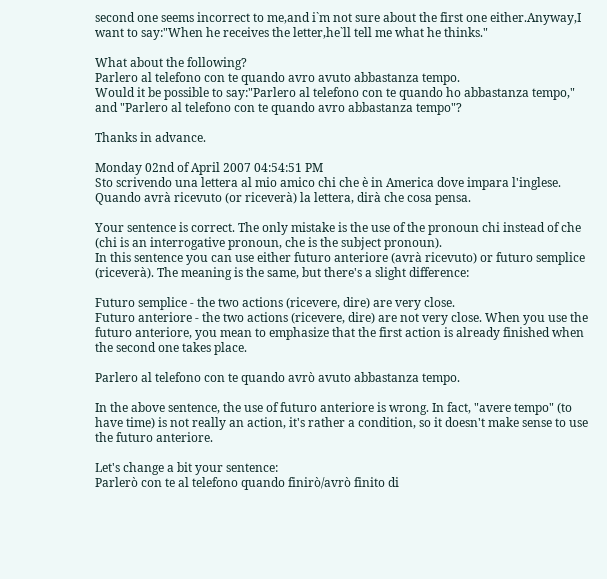second one seems incorrect to me,and i`m not sure about the first one either.Anyway,I want to say:"When he receives the letter,he`ll tell me what he thinks."

What about the following?
Parlero al telefono con te quando avro avuto abbastanza tempo.
Would it be possible to say:"Parlero al telefono con te quando ho abbastanza tempo," and "Parlero al telefono con te quando avro abbastanza tempo"?

Thanks in advance.

Monday 02nd of April 2007 04:54:51 PM
Sto scrivendo una lettera al mio amico chi che è in America dove impara l'inglese. Quando avrà ricevuto (or riceverà) la lettera, dirà che cosa pensa.

Your sentence is correct. The only mistake is the use of the pronoun chi instead of che (chi is an interrogative pronoun, che is the subject pronoun).
In this sentence you can use either futuro anteriore (avrà ricevuto) or futuro semplice (riceverà). The meaning is the same, but there's a slight difference:

Futuro semplice - the two actions (ricevere, dire) are very close.
Futuro anteriore - the two actions (ricevere, dire) are not very close. When you use the futuro anteriore, you mean to emphasize that the first action is already finished when the second one takes place.

Parlero al telefono con te quando avrò avuto abbastanza tempo.

In the above sentence, the use of futuro anteriore is wrong. In fact, "avere tempo" (to have time) is not really an action, it's rather a condition, so it doesn't make sense to use the futuro anteriore.

Let's change a bit your sentence:
Parlerò con te al telefono quando finirò/avrò finito di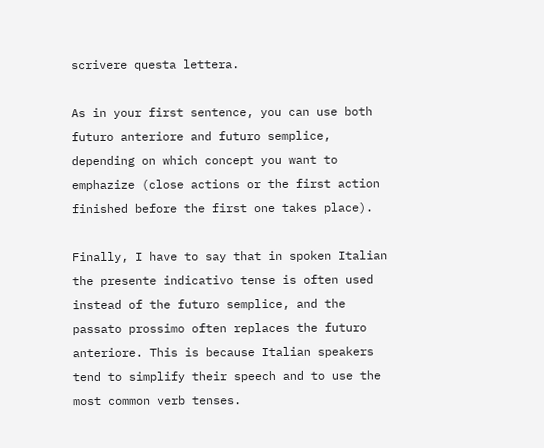scrivere questa lettera.

As in your first sentence, you can use both futuro anteriore and futuro semplice, depending on which concept you want to emphazize (close actions or the first action finished before the first one takes place).

Finally, I have to say that in spoken Italian the presente indicativo tense is often used instead of the futuro semplice, and the passato prossimo often replaces the futuro anteriore. This is because Italian speakers tend to simplify their speech and to use the most common verb tenses.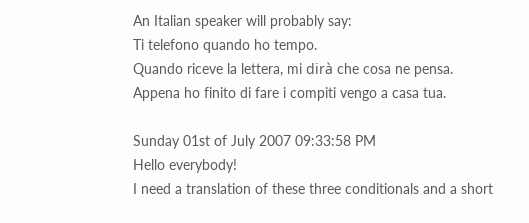An Italian speaker will probably say:
Ti telefono quando ho tempo.
Quando riceve la lettera, mi dirà che cosa ne pensa.
Appena ho finito di fare i compiti vengo a casa tua.

Sunday 01st of July 2007 09:33:58 PM
Hello everybody!
I need a translation of these three conditionals and a short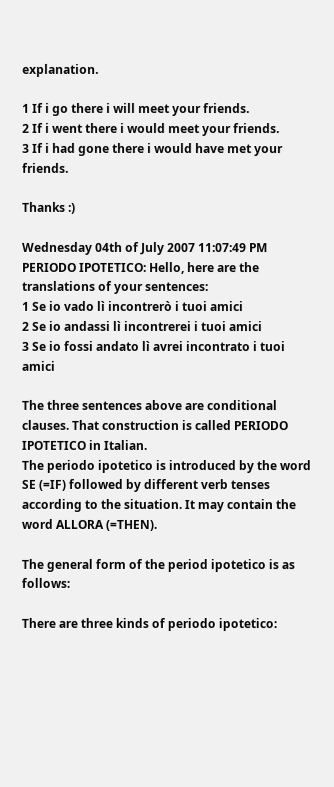explanation.

1 If i go there i will meet your friends.
2 If i went there i would meet your friends.
3 If i had gone there i would have met your friends.

Thanks :)

Wednesday 04th of July 2007 11:07:49 PM
PERIODO IPOTETICO: Hello, here are the translations of your sentences:
1 Se io vado lì incontrerò i tuoi amici
2 Se io andassi lì incontrerei i tuoi amici
3 Se io fossi andato lì avrei incontrato i tuoi amici

The three sentences above are conditional clauses. That construction is called PERIODO IPOTETICO in Italian.
The periodo ipotetico is introduced by the word SE (=IF) followed by different verb tenses according to the situation. It may contain the word ALLORA (=THEN).

The general form of the period ipotetico is as follows:

There are three kinds of periodo ipotetico: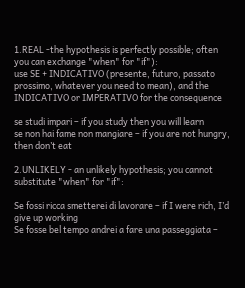1.REAL -the hypothesis is perfectly possible; often you can exchange "when" for "if"):
use SE + INDICATIVO (presente, futuro, passato prossimo, whatever you need to mean), and the INDICATIVO or IMPERATIVO for the consequence

se studi impari – if you study then you will learn
se non hai fame non mangiare – if you are not hungry, then don’t eat

2.UNLIKELY - an unlikely hypothesis; you cannot substitute "when" for "if":

Se fossi ricca smetterei di lavorare – if I were rich, I’d give up working
Se fosse bel tempo andrei a fare una passeggiata –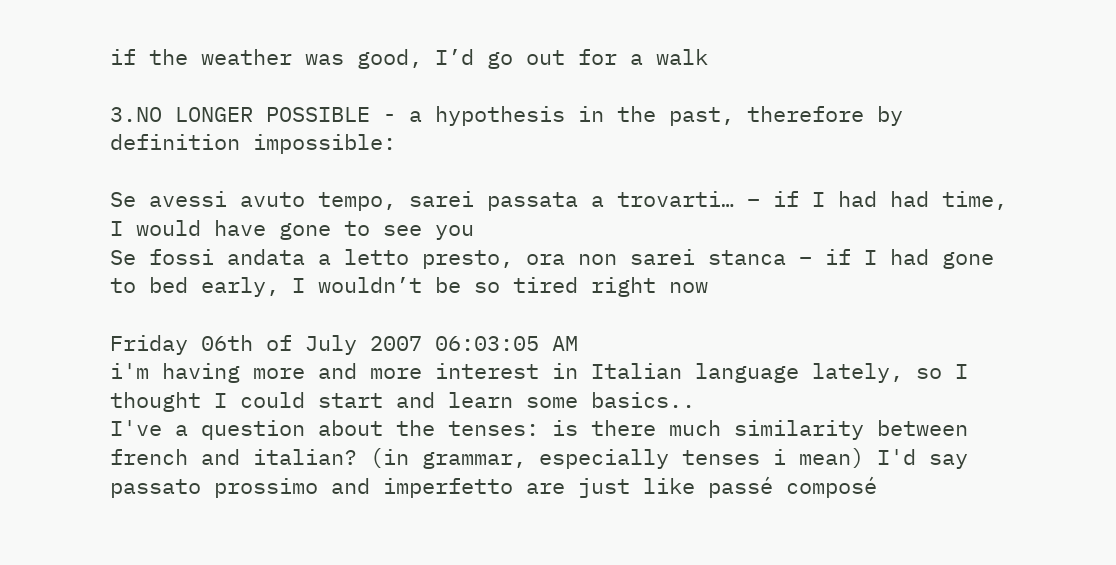if the weather was good, I’d go out for a walk

3.NO LONGER POSSIBLE - a hypothesis in the past, therefore by definition impossible:

Se avessi avuto tempo, sarei passata a trovarti… – if I had had time, I would have gone to see you
Se fossi andata a letto presto, ora non sarei stanca – if I had gone to bed early, I wouldn’t be so tired right now

Friday 06th of July 2007 06:03:05 AM
i'm having more and more interest in Italian language lately, so I thought I could start and learn some basics..
I've a question about the tenses: is there much similarity between french and italian? (in grammar, especially tenses i mean) I'd say passato prossimo and imperfetto are just like passé composé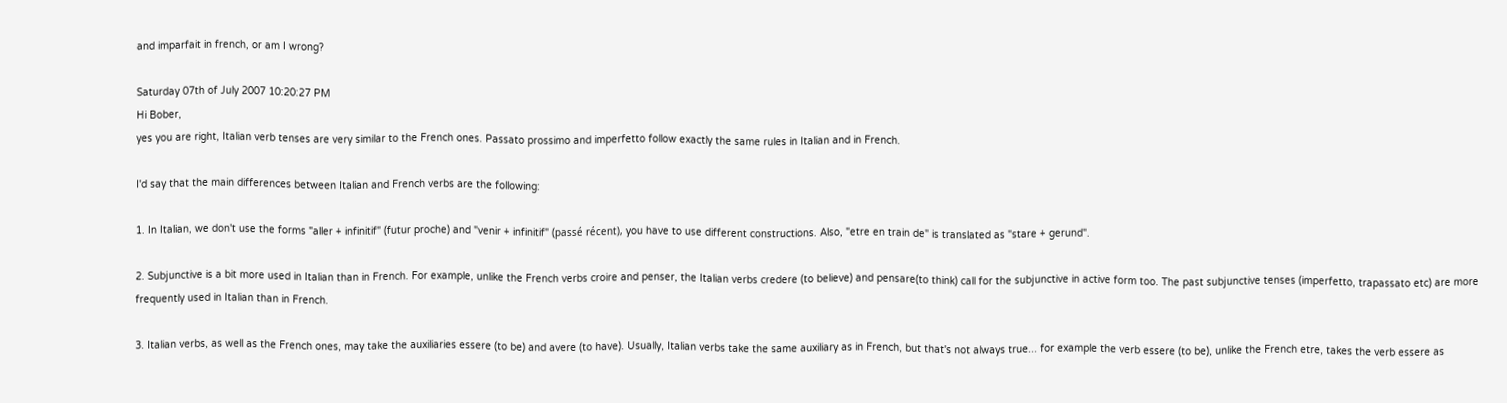and imparfait in french, or am I wrong?

Saturday 07th of July 2007 10:20:27 PM
Hi Bober,
yes you are right, Italian verb tenses are very similar to the French ones. Passato prossimo and imperfetto follow exactly the same rules in Italian and in French.

I'd say that the main differences between Italian and French verbs are the following:

1. In Italian, we don't use the forms "aller + infinitif" (futur proche) and "venir + infinitif" (passé récent), you have to use different constructions. Also, "etre en train de" is translated as "stare + gerund".

2. Subjunctive is a bit more used in Italian than in French. For example, unlike the French verbs croire and penser, the Italian verbs credere (to believe) and pensare(to think) call for the subjunctive in active form too. The past subjunctive tenses (imperfetto, trapassato etc) are more frequently used in Italian than in French.

3. Italian verbs, as well as the French ones, may take the auxiliaries essere (to be) and avere (to have). Usually, Italian verbs take the same auxiliary as in French, but that's not always true... for example the verb essere (to be), unlike the French etre, takes the verb essere as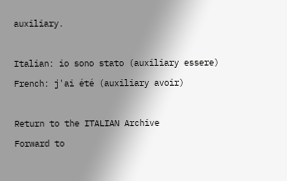auxiliary.

Italian: io sono stato (auxiliary essere)
French: j'ai été (auxiliary avoir)

Return to the ITALIAN Archive
Forward to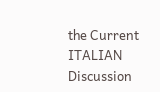the Current ITALIAN Discussion